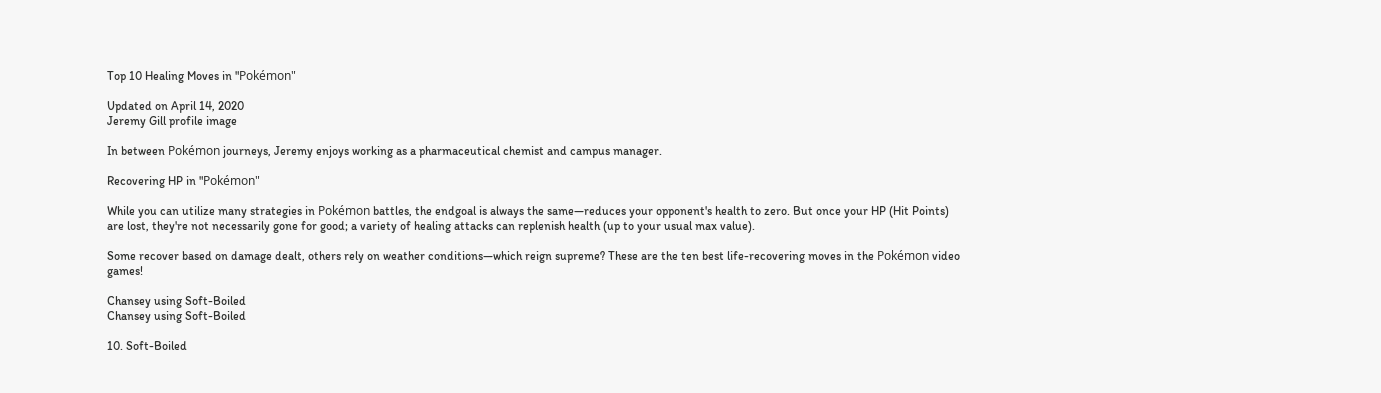Top 10 Healing Moves in "Pokémon"

Updated on April 14, 2020
Jeremy Gill profile image

In between Pokémon journeys, Jeremy enjoys working as a pharmaceutical chemist and campus manager.

Recovering HP in "Pokémon"

While you can utilize many strategies in Pokémon battles, the endgoal is always the same—reduces your opponent's health to zero. But once your HP (Hit Points) are lost, they're not necessarily gone for good; a variety of healing attacks can replenish health (up to your usual max value).

Some recover based on damage dealt, others rely on weather conditions—which reign supreme? These are the ten best life-recovering moves in the Pokémon video games!

Chansey using Soft-Boiled
Chansey using Soft-Boiled

10. Soft-Boiled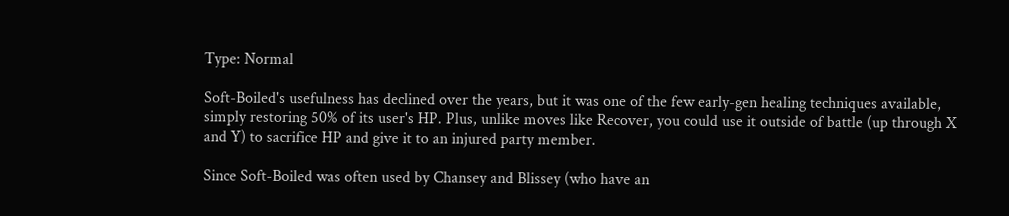Type: Normal

Soft-Boiled's usefulness has declined over the years, but it was one of the few early-gen healing techniques available, simply restoring 50% of its user's HP. Plus, unlike moves like Recover, you could use it outside of battle (up through X and Y) to sacrifice HP and give it to an injured party member.

Since Soft-Boiled was often used by Chansey and Blissey (who have an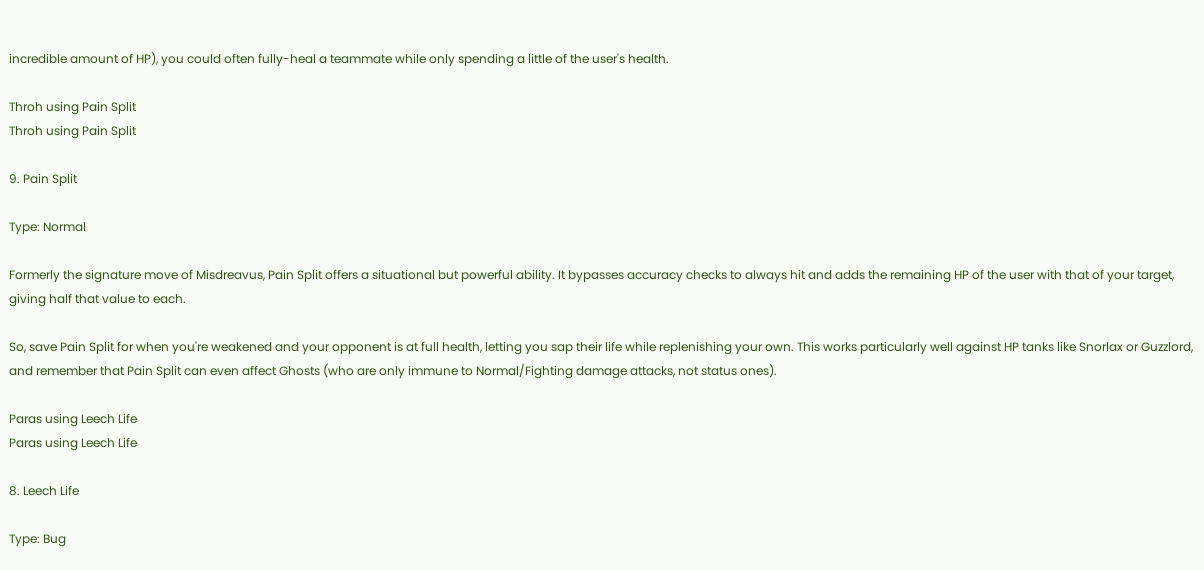incredible amount of HP), you could often fully-heal a teammate while only spending a little of the user's health.

Throh using Pain Split
Throh using Pain Split

9. Pain Split

Type: Normal

Formerly the signature move of Misdreavus, Pain Split offers a situational but powerful ability. It bypasses accuracy checks to always hit and adds the remaining HP of the user with that of your target, giving half that value to each.

So, save Pain Split for when you're weakened and your opponent is at full health, letting you sap their life while replenishing your own. This works particularly well against HP tanks like Snorlax or Guzzlord, and remember that Pain Split can even affect Ghosts (who are only immune to Normal/Fighting damage attacks, not status ones).

Paras using Leech Life
Paras using Leech Life

8. Leech Life

Type: Bug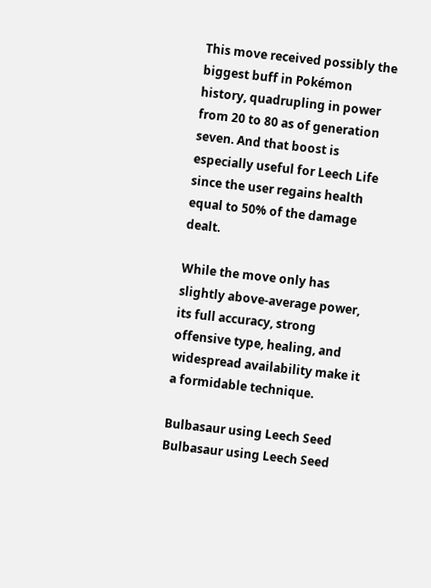This move received possibly the biggest buff in Pokémon history, quadrupling in power from 20 to 80 as of generation seven. And that boost is especially useful for Leech Life since the user regains health equal to 50% of the damage dealt.

While the move only has slightly above-average power, its full accuracy, strong offensive type, healing, and widespread availability make it a formidable technique.

Bulbasaur using Leech Seed
Bulbasaur using Leech Seed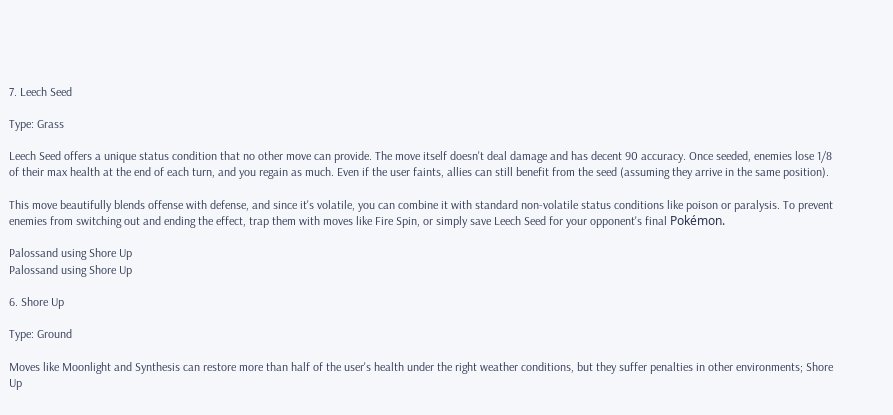7. Leech Seed

Type: Grass

Leech Seed offers a unique status condition that no other move can provide. The move itself doesn't deal damage and has decent 90 accuracy. Once seeded, enemies lose 1/8 of their max health at the end of each turn, and you regain as much. Even if the user faints, allies can still benefit from the seed (assuming they arrive in the same position).

This move beautifully blends offense with defense, and since it's volatile, you can combine it with standard non-volatile status conditions like poison or paralysis. To prevent enemies from switching out and ending the effect, trap them with moves like Fire Spin, or simply save Leech Seed for your opponent's final Pokémon.

Palossand using Shore Up
Palossand using Shore Up

6. Shore Up

Type: Ground

Moves like Moonlight and Synthesis can restore more than half of the user's health under the right weather conditions, but they suffer penalties in other environments; Shore Up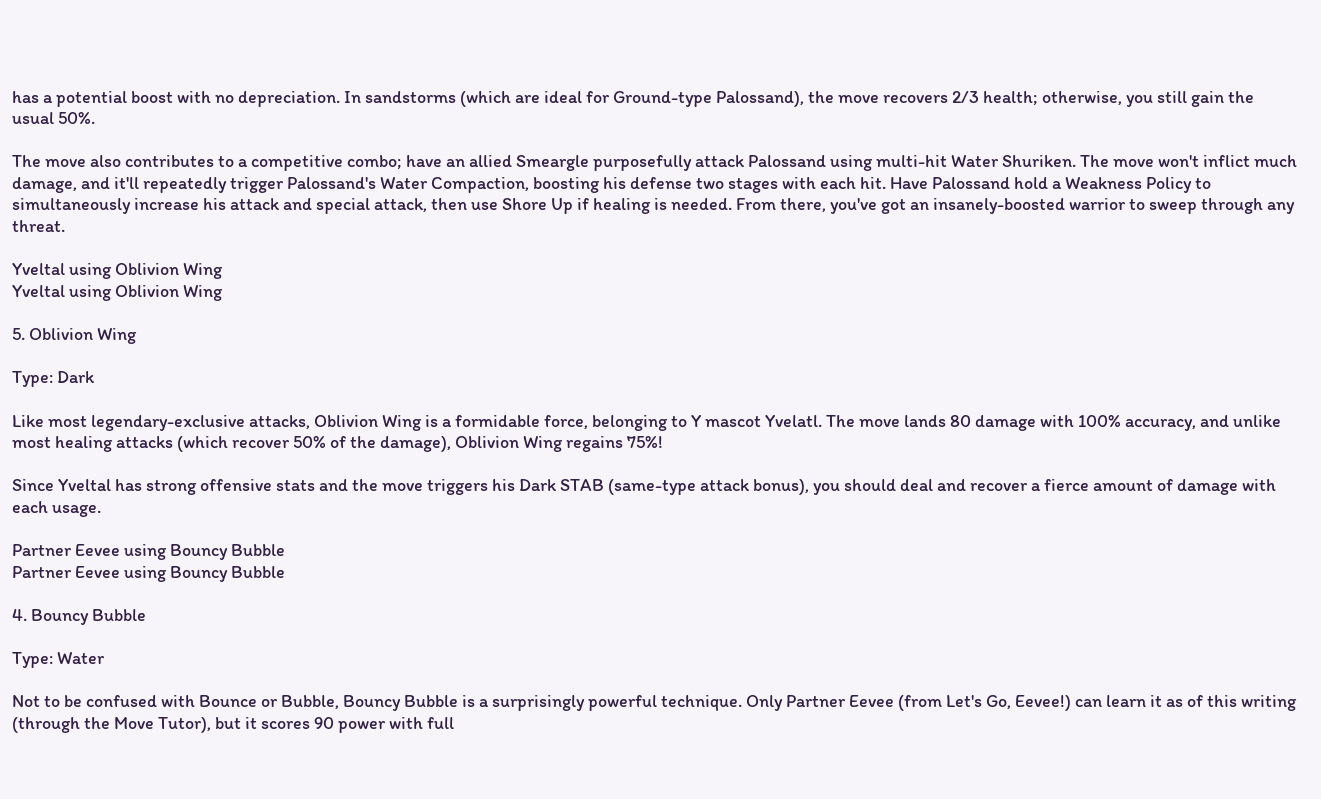has a potential boost with no depreciation. In sandstorms (which are ideal for Ground-type Palossand), the move recovers 2/3 health; otherwise, you still gain the usual 50%.

The move also contributes to a competitive combo; have an allied Smeargle purposefully attack Palossand using multi-hit Water Shuriken. The move won't inflict much damage, and it'll repeatedly trigger Palossand's Water Compaction, boosting his defense two stages with each hit. Have Palossand hold a Weakness Policy to simultaneously increase his attack and special attack, then use Shore Up if healing is needed. From there, you've got an insanely-boosted warrior to sweep through any threat.

Yveltal using Oblivion Wing
Yveltal using Oblivion Wing

5. Oblivion Wing

Type: Dark

Like most legendary-exclusive attacks, Oblivion Wing is a formidable force, belonging to Y mascot Yvelatl. The move lands 80 damage with 100% accuracy, and unlike most healing attacks (which recover 50% of the damage), Oblivion Wing regains 75%!

Since Yveltal has strong offensive stats and the move triggers his Dark STAB (same-type attack bonus), you should deal and recover a fierce amount of damage with each usage.

Partner Eevee using Bouncy Bubble
Partner Eevee using Bouncy Bubble

4. Bouncy Bubble

Type: Water

Not to be confused with Bounce or Bubble, Bouncy Bubble is a surprisingly powerful technique. Only Partner Eevee (from Let's Go, Eevee!) can learn it as of this writing (through the Move Tutor), but it scores 90 power with full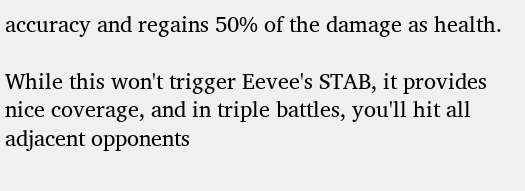accuracy and regains 50% of the damage as health.

While this won't trigger Eevee's STAB, it provides nice coverage, and in triple battles, you'll hit all adjacent opponents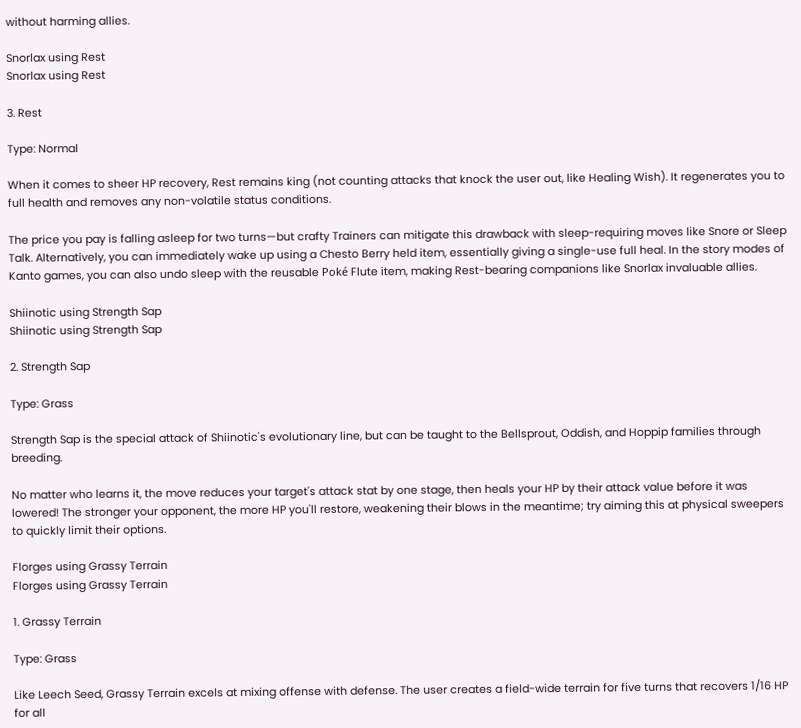without harming allies.

Snorlax using Rest
Snorlax using Rest

3. Rest

Type: Normal

When it comes to sheer HP recovery, Rest remains king (not counting attacks that knock the user out, like Healing Wish). It regenerates you to full health and removes any non-volatile status conditions.

The price you pay is falling asleep for two turns—but crafty Trainers can mitigate this drawback with sleep-requiring moves like Snore or Sleep Talk. Alternatively, you can immediately wake up using a Chesto Berry held item, essentially giving a single-use full heal. In the story modes of Kanto games, you can also undo sleep with the reusable Poké Flute item, making Rest-bearing companions like Snorlax invaluable allies.

Shiinotic using Strength Sap
Shiinotic using Strength Sap

2. Strength Sap

Type: Grass

Strength Sap is the special attack of Shiinotic's evolutionary line, but can be taught to the Bellsprout, Oddish, and Hoppip families through breeding.

No matter who learns it, the move reduces your target's attack stat by one stage, then heals your HP by their attack value before it was lowered! The stronger your opponent, the more HP you'll restore, weakening their blows in the meantime; try aiming this at physical sweepers to quickly limit their options.

Florges using Grassy Terrain
Florges using Grassy Terrain

1. Grassy Terrain

Type: Grass

Like Leech Seed, Grassy Terrain excels at mixing offense with defense. The user creates a field-wide terrain for five turns that recovers 1/16 HP for all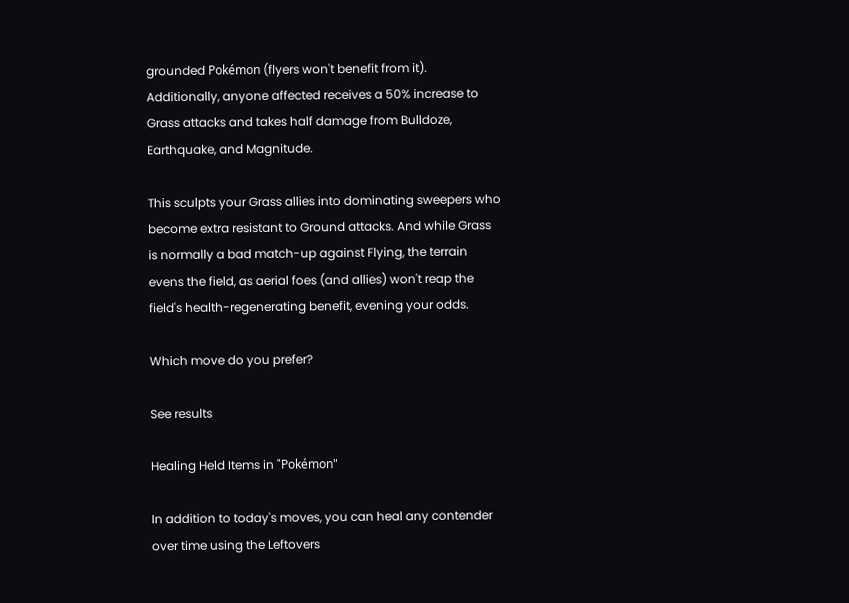grounded Pokémon (flyers won't benefit from it). Additionally, anyone affected receives a 50% increase to Grass attacks and takes half damage from Bulldoze, Earthquake, and Magnitude.

This sculpts your Grass allies into dominating sweepers who become extra resistant to Ground attacks. And while Grass is normally a bad match-up against Flying, the terrain evens the field, as aerial foes (and allies) won't reap the field's health-regenerating benefit, evening your odds.

Which move do you prefer?

See results

Healing Held Items in "Pokémon"

In addition to today's moves, you can heal any contender over time using the Leftovers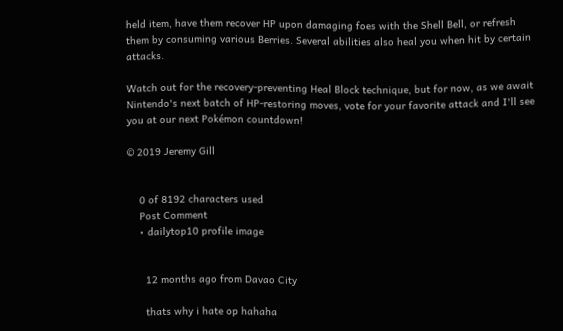held item, have them recover HP upon damaging foes with the Shell Bell, or refresh them by consuming various Berries. Several abilities also heal you when hit by certain attacks.

Watch out for the recovery-preventing Heal Block technique, but for now, as we await Nintendo's next batch of HP-restoring moves, vote for your favorite attack and I'll see you at our next Pokémon countdown!

© 2019 Jeremy Gill


    0 of 8192 characters used
    Post Comment
    • dailytop10 profile image


      12 months ago from Davao City

      thats why i hate op hahaha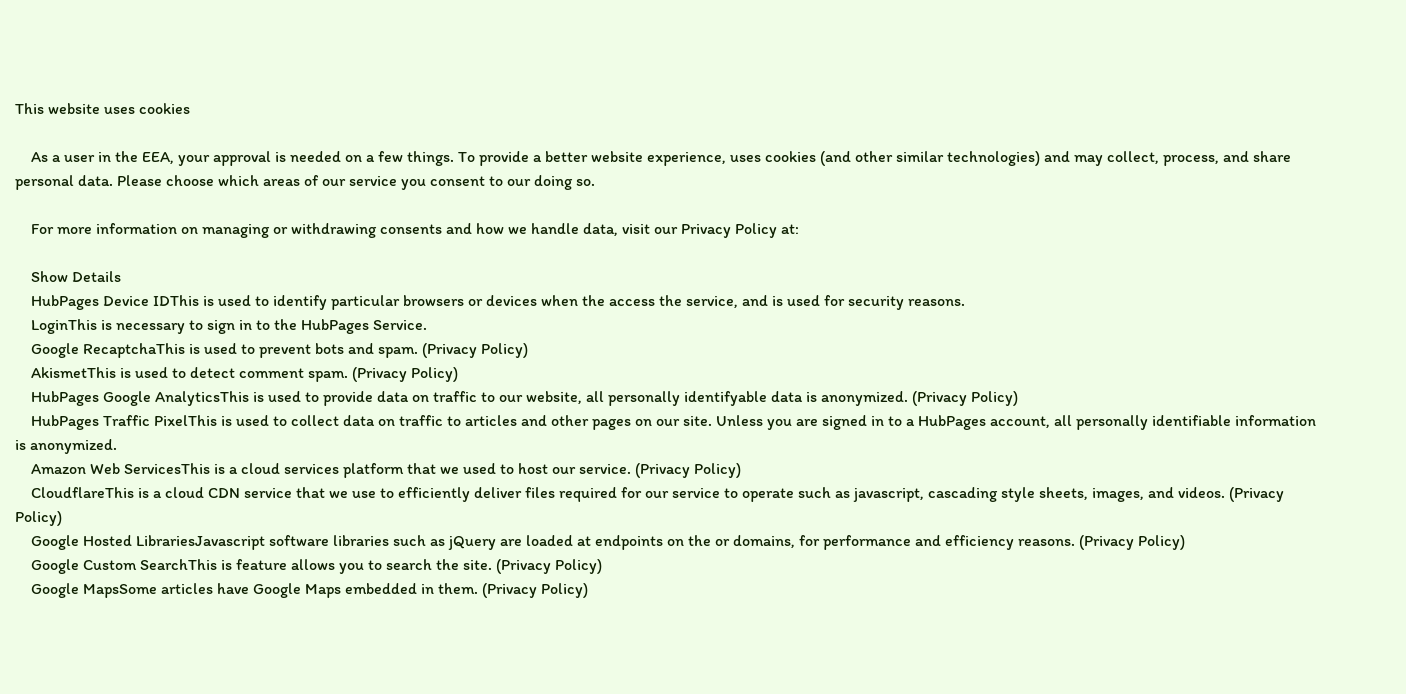This website uses cookies

    As a user in the EEA, your approval is needed on a few things. To provide a better website experience, uses cookies (and other similar technologies) and may collect, process, and share personal data. Please choose which areas of our service you consent to our doing so.

    For more information on managing or withdrawing consents and how we handle data, visit our Privacy Policy at:

    Show Details
    HubPages Device IDThis is used to identify particular browsers or devices when the access the service, and is used for security reasons.
    LoginThis is necessary to sign in to the HubPages Service.
    Google RecaptchaThis is used to prevent bots and spam. (Privacy Policy)
    AkismetThis is used to detect comment spam. (Privacy Policy)
    HubPages Google AnalyticsThis is used to provide data on traffic to our website, all personally identifyable data is anonymized. (Privacy Policy)
    HubPages Traffic PixelThis is used to collect data on traffic to articles and other pages on our site. Unless you are signed in to a HubPages account, all personally identifiable information is anonymized.
    Amazon Web ServicesThis is a cloud services platform that we used to host our service. (Privacy Policy)
    CloudflareThis is a cloud CDN service that we use to efficiently deliver files required for our service to operate such as javascript, cascading style sheets, images, and videos. (Privacy Policy)
    Google Hosted LibrariesJavascript software libraries such as jQuery are loaded at endpoints on the or domains, for performance and efficiency reasons. (Privacy Policy)
    Google Custom SearchThis is feature allows you to search the site. (Privacy Policy)
    Google MapsSome articles have Google Maps embedded in them. (Privacy Policy)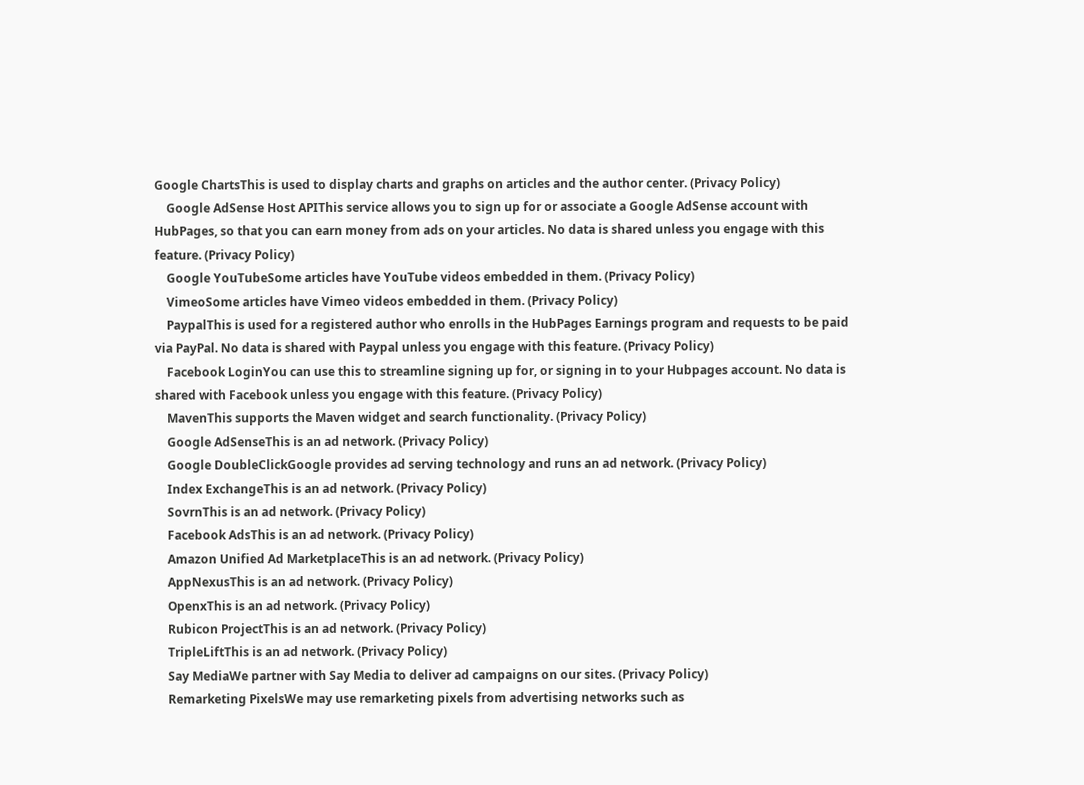Google ChartsThis is used to display charts and graphs on articles and the author center. (Privacy Policy)
    Google AdSense Host APIThis service allows you to sign up for or associate a Google AdSense account with HubPages, so that you can earn money from ads on your articles. No data is shared unless you engage with this feature. (Privacy Policy)
    Google YouTubeSome articles have YouTube videos embedded in them. (Privacy Policy)
    VimeoSome articles have Vimeo videos embedded in them. (Privacy Policy)
    PaypalThis is used for a registered author who enrolls in the HubPages Earnings program and requests to be paid via PayPal. No data is shared with Paypal unless you engage with this feature. (Privacy Policy)
    Facebook LoginYou can use this to streamline signing up for, or signing in to your Hubpages account. No data is shared with Facebook unless you engage with this feature. (Privacy Policy)
    MavenThis supports the Maven widget and search functionality. (Privacy Policy)
    Google AdSenseThis is an ad network. (Privacy Policy)
    Google DoubleClickGoogle provides ad serving technology and runs an ad network. (Privacy Policy)
    Index ExchangeThis is an ad network. (Privacy Policy)
    SovrnThis is an ad network. (Privacy Policy)
    Facebook AdsThis is an ad network. (Privacy Policy)
    Amazon Unified Ad MarketplaceThis is an ad network. (Privacy Policy)
    AppNexusThis is an ad network. (Privacy Policy)
    OpenxThis is an ad network. (Privacy Policy)
    Rubicon ProjectThis is an ad network. (Privacy Policy)
    TripleLiftThis is an ad network. (Privacy Policy)
    Say MediaWe partner with Say Media to deliver ad campaigns on our sites. (Privacy Policy)
    Remarketing PixelsWe may use remarketing pixels from advertising networks such as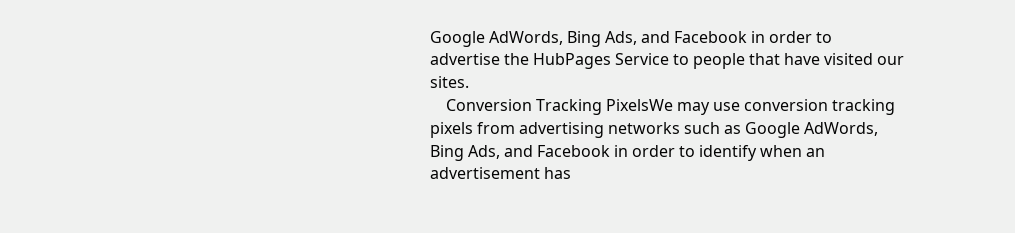Google AdWords, Bing Ads, and Facebook in order to advertise the HubPages Service to people that have visited our sites.
    Conversion Tracking PixelsWe may use conversion tracking pixels from advertising networks such as Google AdWords, Bing Ads, and Facebook in order to identify when an advertisement has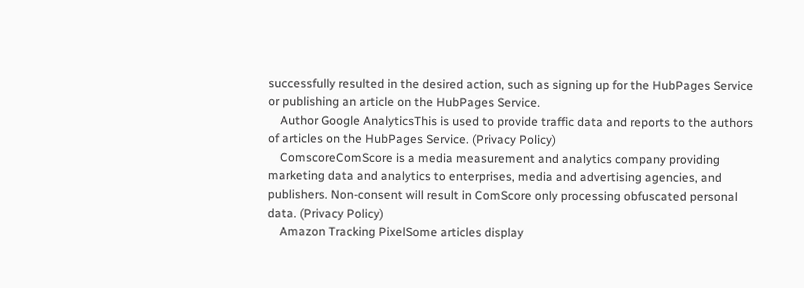successfully resulted in the desired action, such as signing up for the HubPages Service or publishing an article on the HubPages Service.
    Author Google AnalyticsThis is used to provide traffic data and reports to the authors of articles on the HubPages Service. (Privacy Policy)
    ComscoreComScore is a media measurement and analytics company providing marketing data and analytics to enterprises, media and advertising agencies, and publishers. Non-consent will result in ComScore only processing obfuscated personal data. (Privacy Policy)
    Amazon Tracking PixelSome articles display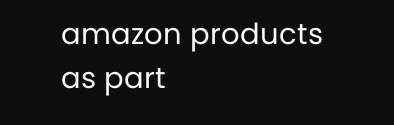amazon products as part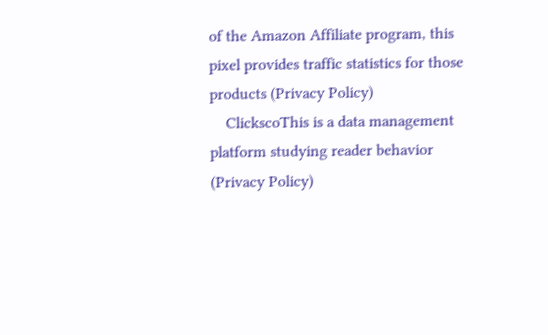of the Amazon Affiliate program, this pixel provides traffic statistics for those products (Privacy Policy)
    ClickscoThis is a data management platform studying reader behavior (Privacy Policy)